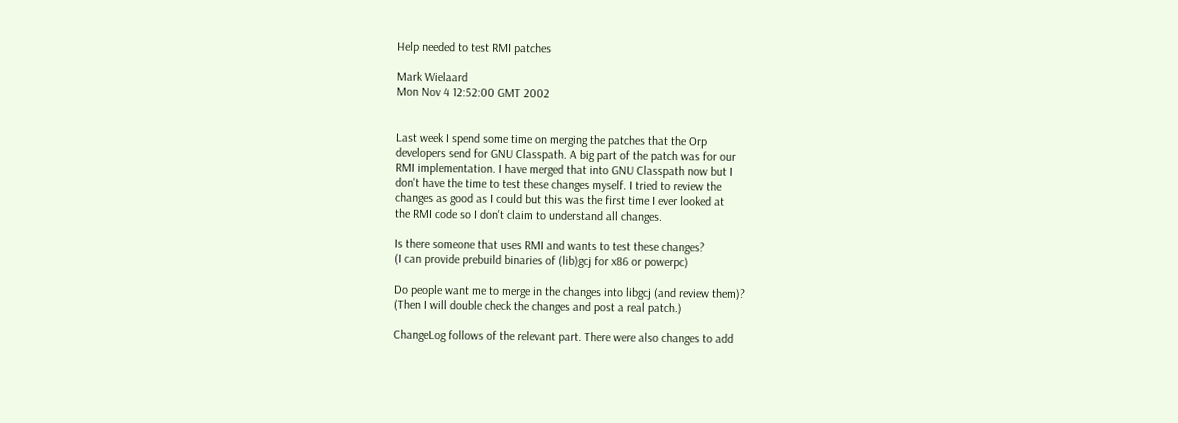Help needed to test RMI patches

Mark Wielaard
Mon Nov 4 12:52:00 GMT 2002


Last week I spend some time on merging the patches that the Orp
developers send for GNU Classpath. A big part of the patch was for our
RMI implementation. I have merged that into GNU Classpath now but I
don't have the time to test these changes myself. I tried to review the
changes as good as I could but this was the first time I ever looked at
the RMI code so I don't claim to understand all changes.

Is there someone that uses RMI and wants to test these changes?
(I can provide prebuild binaries of (lib)gcj for x86 or powerpc)

Do people want me to merge in the changes into libgcj (and review them)?
(Then I will double check the changes and post a real patch.)

ChangeLog follows of the relevant part. There were also changes to add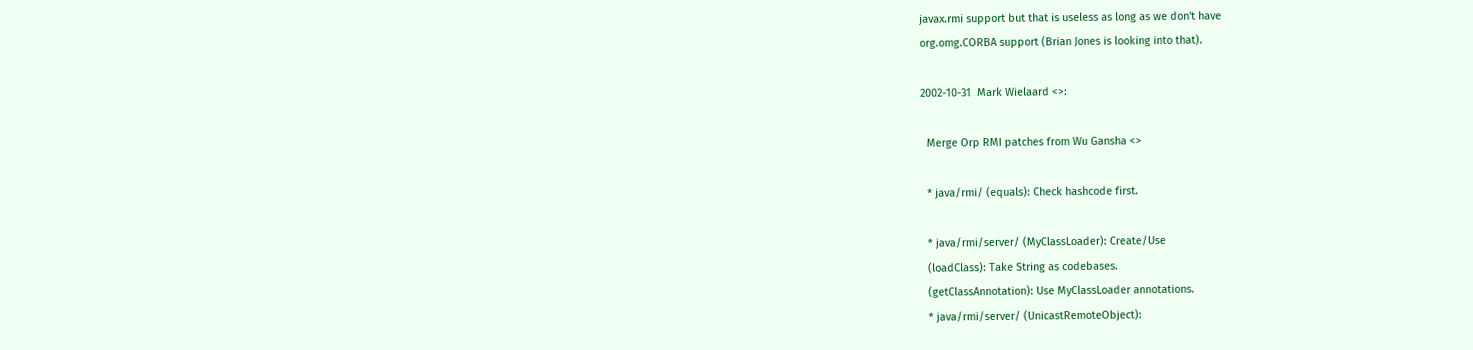javax.rmi support but that is useless as long as we don't have
org.omg.CORBA support (Brian Jones is looking into that).

2002-10-31  Mark Wielaard <>:

  Merge Orp RMI patches from Wu Gansha <>

  * java/rmi/ (equals): Check hashcode first.

  * java/rmi/server/ (MyClassLoader): Create/Use
  (loadClass): Take String as codebases.
  (getClassAnnotation): Use MyClassLoader annotations.
  * java/rmi/server/ (UnicastRemoteObject):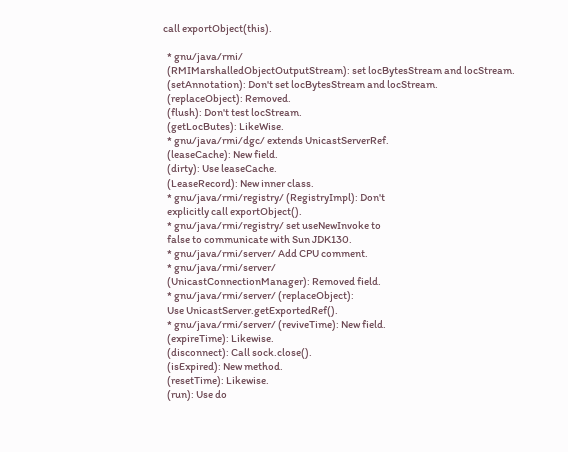call exportObject(this).

  * gnu/java/rmi/
  (RMIMarshalledObjectOutputStream): set locBytesStream and locStream.
  (setAnnotation): Don't set locBytesStream and locStream.
  (replaceObject): Removed.
  (flush): Don't test locStream.
  (getLocButes): LikeWise.
  * gnu/java/rmi/dgc/ extends UnicastServerRef.
  (leaseCache): New field.
  (dirty): Use leaseCache.
  (LeaseRecord): New inner class.
  * gnu/java/rmi/registry/ (RegistryImpl): Don't
  explicitly call exportObject().
  * gnu/java/rmi/registry/ set useNewInvoke to
  false to communicate with Sun JDK130.
  * gnu/java/rmi/server/ Add CPU comment.
  * gnu/java/rmi/server/
  (UnicastConnectionManager): Removed field.
  * gnu/java/rmi/server/ (replaceObject):
  Use UnicastServer.getExportedRef().
  * gnu/java/rmi/server/ (reviveTime): New field.
  (expireTime): Likewise.
  (disconnect): Call sock.close().
  (isExpired): New method.
  (resetTime): Likewise.
  (run): Use do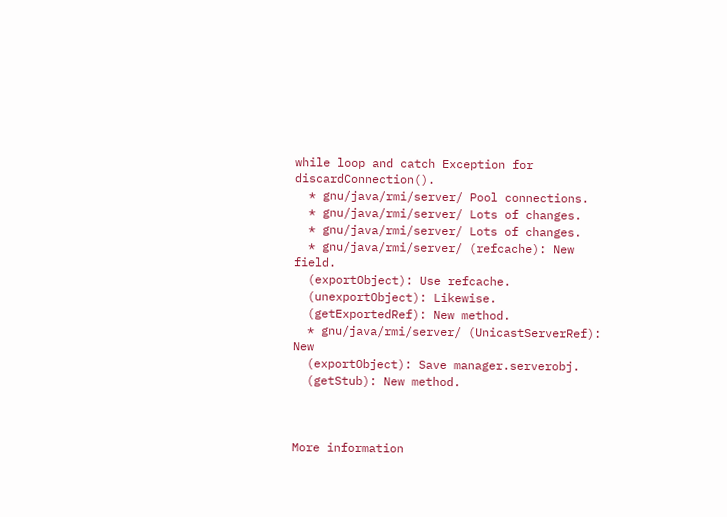while loop and catch Exception for discardConnection().
  * gnu/java/rmi/server/ Pool connections.
  * gnu/java/rmi/server/ Lots of changes.
  * gnu/java/rmi/server/ Lots of changes.
  * gnu/java/rmi/server/ (refcache): New field.
  (exportObject): Use refcache.
  (unexportObject): Likewise.
  (getExportedRef): New method.
  * gnu/java/rmi/server/ (UnicastServerRef): New
  (exportObject): Save manager.serverobj.
  (getStub): New method.



More information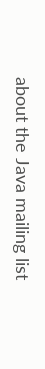about the Java mailing list